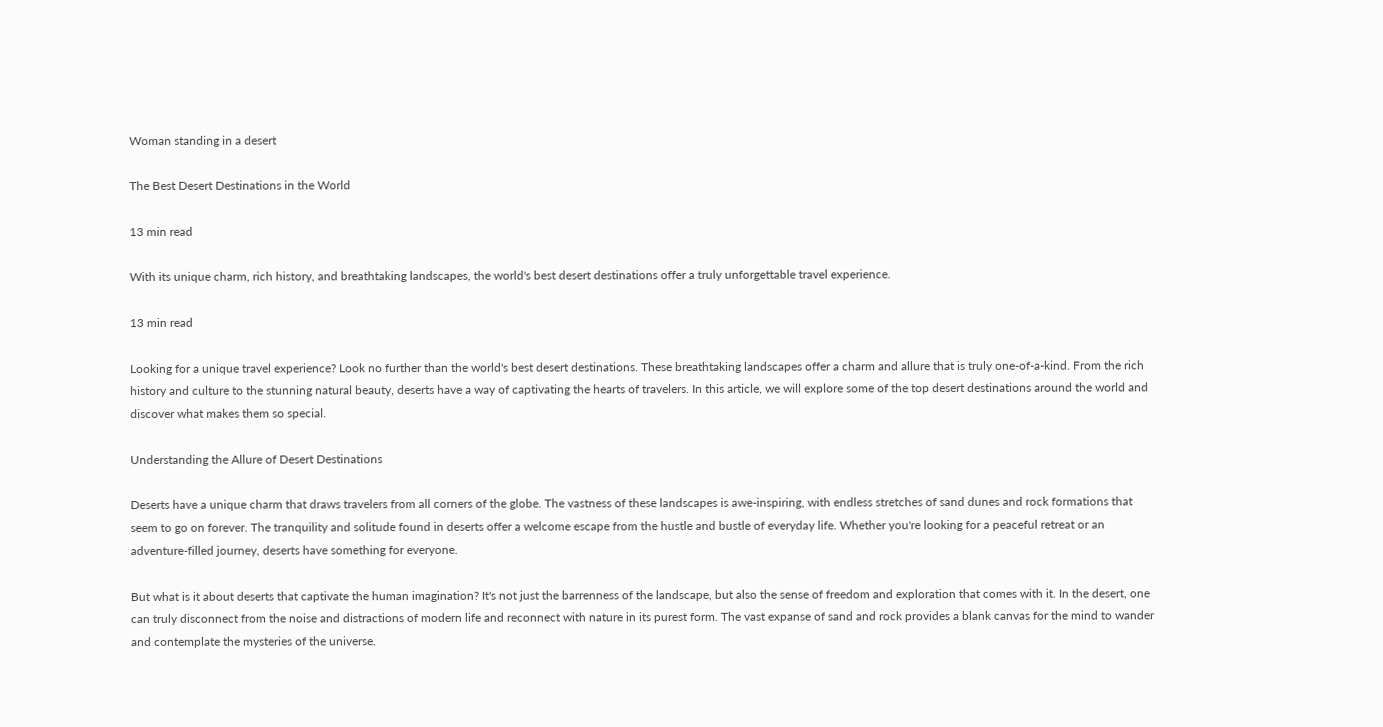Woman standing in a desert

The Best Desert Destinations in the World

13 min read

With its unique charm, rich history, and breathtaking landscapes, the world's best desert destinations offer a truly unforgettable travel experience.

13 min read

Looking for a unique travel experience? Look no further than the world's best desert destinations. These breathtaking landscapes offer a charm and allure that is truly one-of-a-kind. From the rich history and culture to the stunning natural beauty, deserts have a way of captivating the hearts of travelers. In this article, we will explore some of the top desert destinations around the world and discover what makes them so special.

Understanding the Allure of Desert Destinations

Deserts have a unique charm that draws travelers from all corners of the globe. The vastness of these landscapes is awe-inspiring, with endless stretches of sand dunes and rock formations that seem to go on forever. The tranquility and solitude found in deserts offer a welcome escape from the hustle and bustle of everyday life. Whether you're looking for a peaceful retreat or an adventure-filled journey, deserts have something for everyone.

But what is it about deserts that captivate the human imagination? It's not just the barrenness of the landscape, but also the sense of freedom and exploration that comes with it. In the desert, one can truly disconnect from the noise and distractions of modern life and reconnect with nature in its purest form. The vast expanse of sand and rock provides a blank canvas for the mind to wander and contemplate the mysteries of the universe.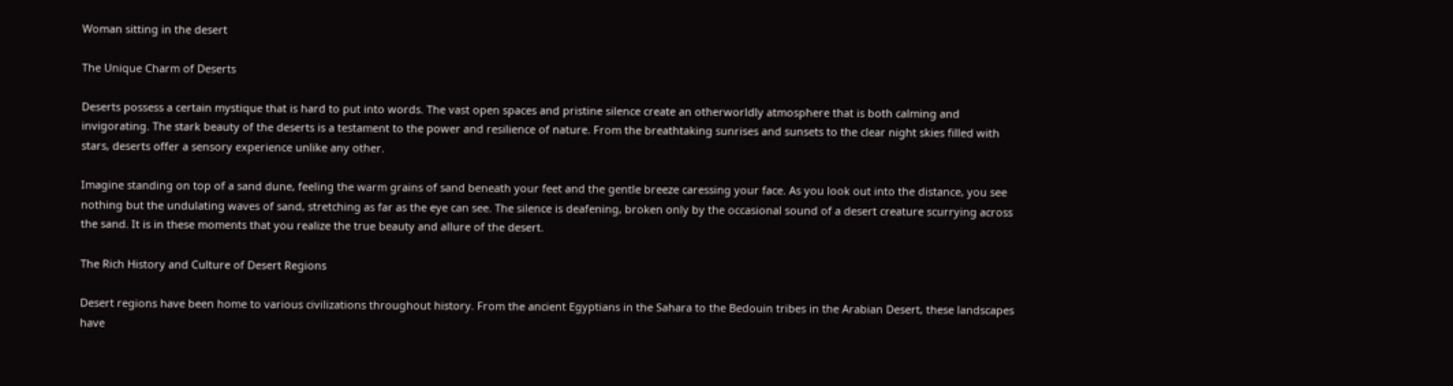Woman sitting in the desert

The Unique Charm of Deserts

Deserts possess a certain mystique that is hard to put into words. The vast open spaces and pristine silence create an otherworldly atmosphere that is both calming and invigorating. The stark beauty of the deserts is a testament to the power and resilience of nature. From the breathtaking sunrises and sunsets to the clear night skies filled with stars, deserts offer a sensory experience unlike any other.

Imagine standing on top of a sand dune, feeling the warm grains of sand beneath your feet and the gentle breeze caressing your face. As you look out into the distance, you see nothing but the undulating waves of sand, stretching as far as the eye can see. The silence is deafening, broken only by the occasional sound of a desert creature scurrying across the sand. It is in these moments that you realize the true beauty and allure of the desert.

The Rich History and Culture of Desert Regions

Desert regions have been home to various civilizations throughout history. From the ancient Egyptians in the Sahara to the Bedouin tribes in the Arabian Desert, these landscapes have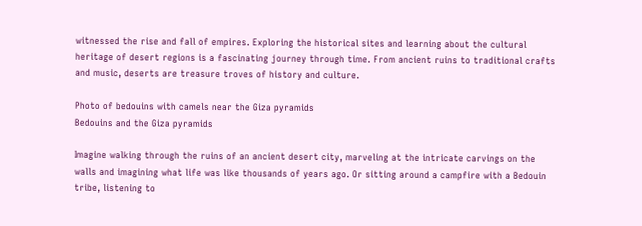witnessed the rise and fall of empires. Exploring the historical sites and learning about the cultural heritage of desert regions is a fascinating journey through time. From ancient ruins to traditional crafts and music, deserts are treasure troves of history and culture.

Photo of bedouins with camels near the Giza pyramids
Bedouins and the Giza pyramids

Imagine walking through the ruins of an ancient desert city, marveling at the intricate carvings on the walls and imagining what life was like thousands of years ago. Or sitting around a campfire with a Bedouin tribe, listening to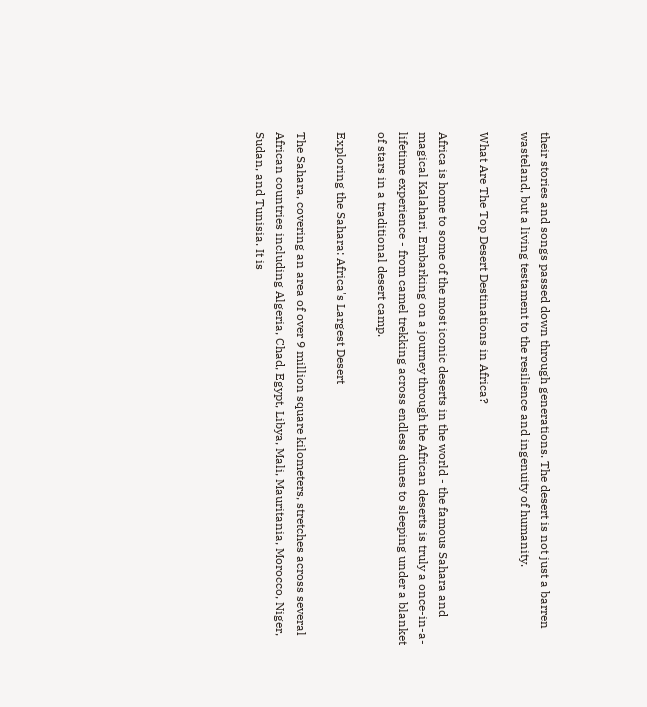their stories and songs passed down through generations. The desert is not just a barren wasteland, but a living testament to the resilience and ingenuity of humanity.

What Are The Top Desert Destinations in Africa?

Africa is home to some of the most iconic deserts in the world - the famous Sahara and magical Kalahari. Embarking on a journey through the African deserts is truly a once-in-a-lifetime experience - from camel trekking across endless dunes to sleeping under a blanket of stars in a traditional desert camp.

Exploring the Sahara: Africa's Largest Desert

The Sahara, covering an area of over 9 million square kilometers, stretches across several African countries including Algeria, Chad, Egypt, Libya, Mali, Mauritania, Morocco, Niger, Sudan, and Tunisia. It is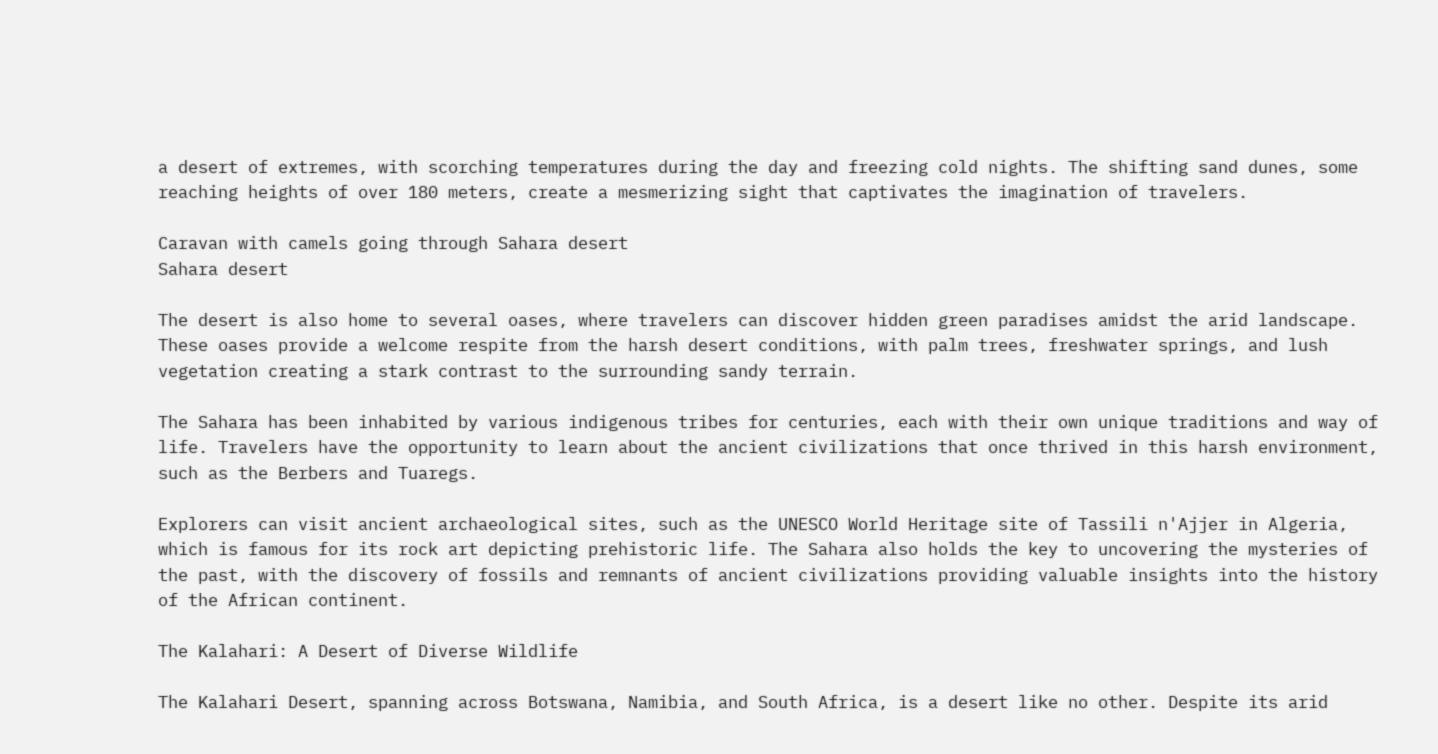a desert of extremes, with scorching temperatures during the day and freezing cold nights. The shifting sand dunes, some reaching heights of over 180 meters, create a mesmerizing sight that captivates the imagination of travelers.

Caravan with camels going through Sahara desert
Sahara desert

The desert is also home to several oases, where travelers can discover hidden green paradises amidst the arid landscape. These oases provide a welcome respite from the harsh desert conditions, with palm trees, freshwater springs, and lush vegetation creating a stark contrast to the surrounding sandy terrain.

The Sahara has been inhabited by various indigenous tribes for centuries, each with their own unique traditions and way of life. Travelers have the opportunity to learn about the ancient civilizations that once thrived in this harsh environment, such as the Berbers and Tuaregs.

Explorers can visit ancient archaeological sites, such as the UNESCO World Heritage site of Tassili n'Ajjer in Algeria, which is famous for its rock art depicting prehistoric life. The Sahara also holds the key to uncovering the mysteries of the past, with the discovery of fossils and remnants of ancient civilizations providing valuable insights into the history of the African continent.

The Kalahari: A Desert of Diverse Wildlife

The Kalahari Desert, spanning across Botswana, Namibia, and South Africa, is a desert like no other. Despite its arid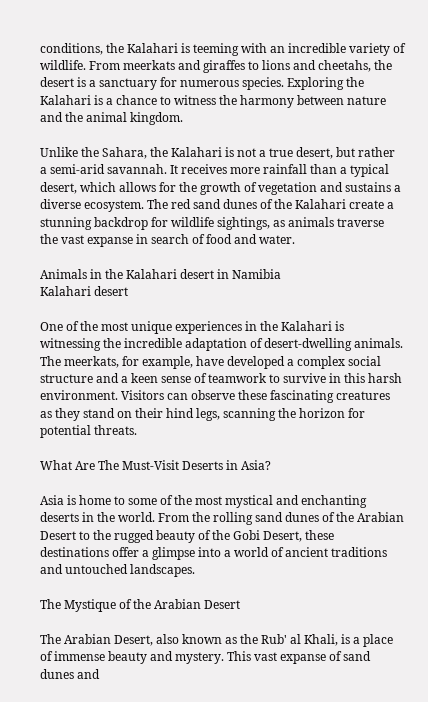conditions, the Kalahari is teeming with an incredible variety of wildlife. From meerkats and giraffes to lions and cheetahs, the desert is a sanctuary for numerous species. Exploring the Kalahari is a chance to witness the harmony between nature and the animal kingdom.

Unlike the Sahara, the Kalahari is not a true desert, but rather a semi-arid savannah. It receives more rainfall than a typical desert, which allows for the growth of vegetation and sustains a diverse ecosystem. The red sand dunes of the Kalahari create a stunning backdrop for wildlife sightings, as animals traverse the vast expanse in search of food and water.

Animals in the Kalahari desert in Namibia
Kalahari desert

One of the most unique experiences in the Kalahari is witnessing the incredible adaptation of desert-dwelling animals. The meerkats, for example, have developed a complex social structure and a keen sense of teamwork to survive in this harsh environment. Visitors can observe these fascinating creatures as they stand on their hind legs, scanning the horizon for potential threats.

What Are The Must-Visit Deserts in Asia?

Asia is home to some of the most mystical and enchanting deserts in the world. From the rolling sand dunes of the Arabian Desert to the rugged beauty of the Gobi Desert, these destinations offer a glimpse into a world of ancient traditions and untouched landscapes.

The Mystique of the Arabian Desert

The Arabian Desert, also known as the Rub' al Khali, is a place of immense beauty and mystery. This vast expanse of sand dunes and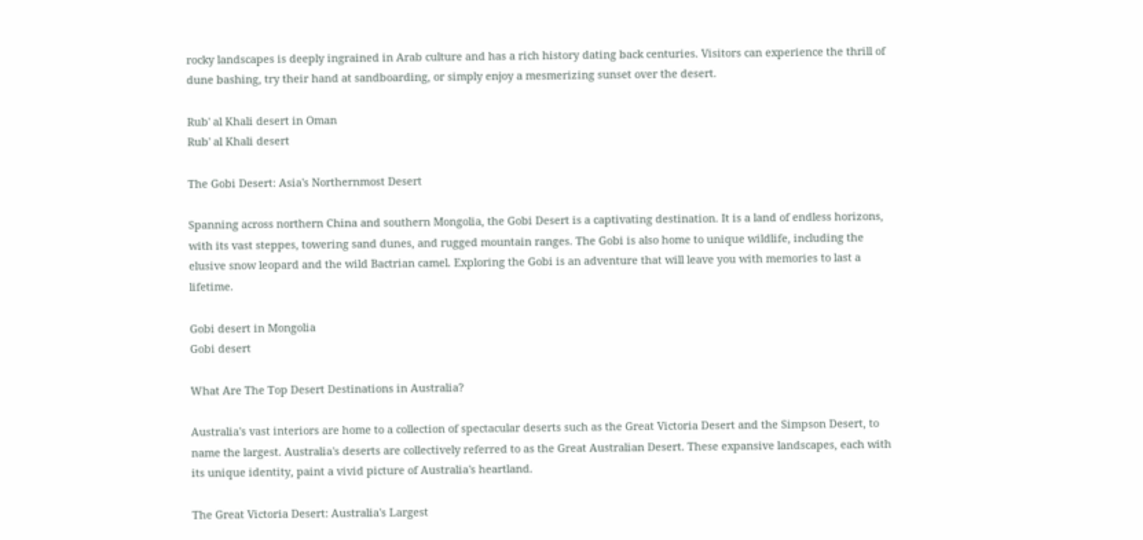rocky landscapes is deeply ingrained in Arab culture and has a rich history dating back centuries. Visitors can experience the thrill of dune bashing, try their hand at sandboarding, or simply enjoy a mesmerizing sunset over the desert.

Rub' al Khali desert in Oman
Rub' al Khali desert

The Gobi Desert: Asia's Northernmost Desert

Spanning across northern China and southern Mongolia, the Gobi Desert is a captivating destination. It is a land of endless horizons, with its vast steppes, towering sand dunes, and rugged mountain ranges. The Gobi is also home to unique wildlife, including the elusive snow leopard and the wild Bactrian camel. Exploring the Gobi is an adventure that will leave you with memories to last a lifetime.

Gobi desert in Mongolia
Gobi desert

What Are The Top Desert Destinations in Australia?

Australia's vast interiors are home to a collection of spectacular deserts such as the Great Victoria Desert and the Simpson Desert, to name the largest. Australia's deserts are collectively referred to as the Great Australian Desert. These expansive landscapes, each with its unique identity, paint a vivid picture of Australia's heartland.

The Great Victoria Desert: Australia's Largest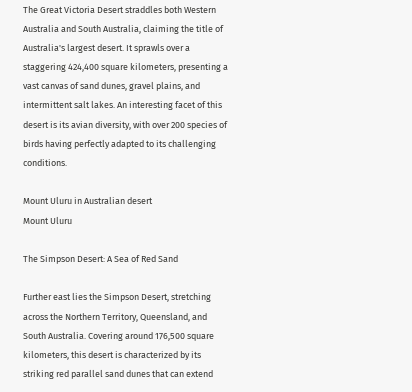The Great Victoria Desert straddles both Western Australia and South Australia, claiming the title of Australia's largest desert. It sprawls over a staggering 424,400 square kilometers, presenting a vast canvas of sand dunes, gravel plains, and intermittent salt lakes. An interesting facet of this desert is its avian diversity, with over 200 species of birds having perfectly adapted to its challenging conditions.

Mount Uluru in Australian desert
Mount Uluru

The Simpson Desert: A Sea of Red Sand

Further east lies the Simpson Desert, stretching across the Northern Territory, Queensland, and South Australia. Covering around 176,500 square kilometers, this desert is characterized by its striking red parallel sand dunes that can extend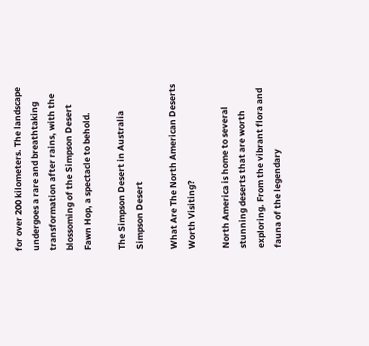for over 200 kilometers. The landscape undergoes a rare and breathtaking transformation after rains, with the blossoming of the Simpson Desert Fawn Hop, a spectacle to behold.

The Simpson Desert in Australia
Simpson Desert

What Are The North American Deserts Worth Visiting?

North America is home to several stunning deserts that are worth exploring. From the vibrant flora and fauna of the legendary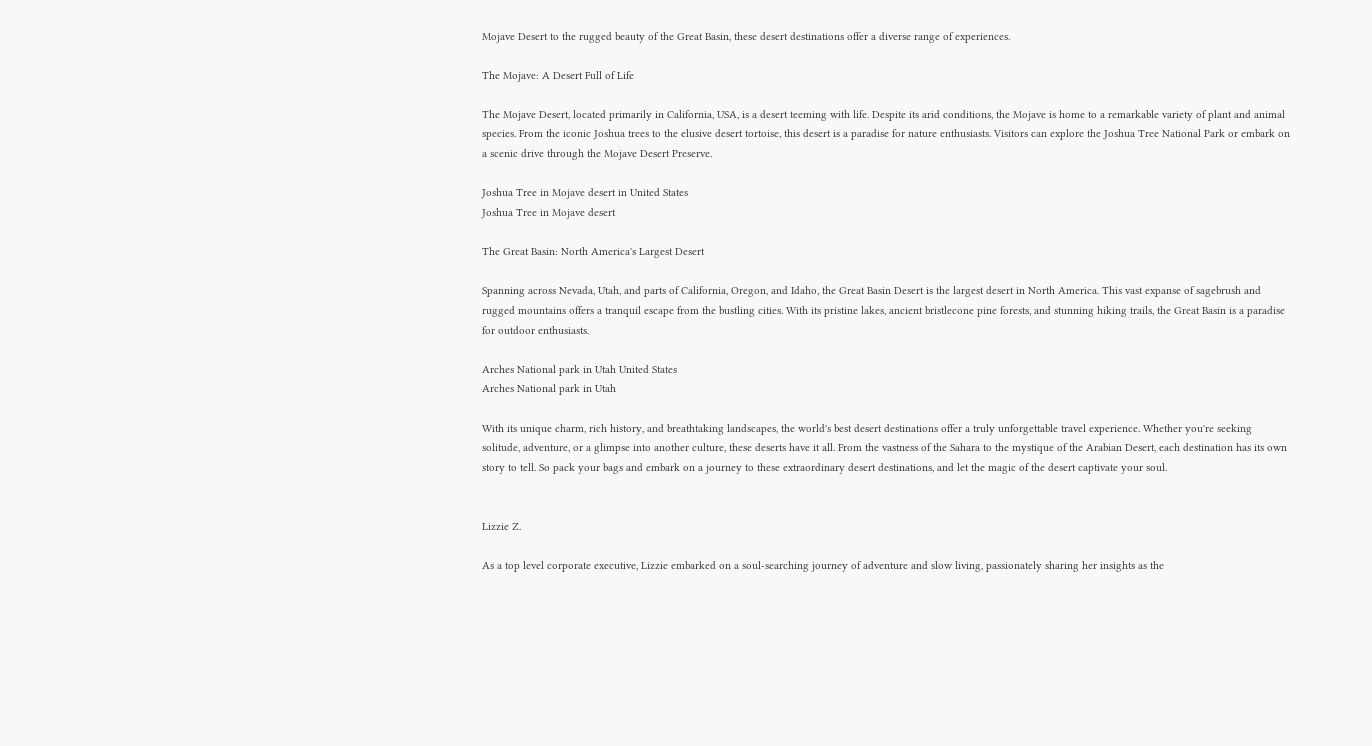Mojave Desert to the rugged beauty of the Great Basin, these desert destinations offer a diverse range of experiences.

The Mojave: A Desert Full of Life

The Mojave Desert, located primarily in California, USA, is a desert teeming with life. Despite its arid conditions, the Mojave is home to a remarkable variety of plant and animal species. From the iconic Joshua trees to the elusive desert tortoise, this desert is a paradise for nature enthusiasts. Visitors can explore the Joshua Tree National Park or embark on a scenic drive through the Mojave Desert Preserve.

Joshua Tree in Mojave desert in United States
Joshua Tree in Mojave desert

The Great Basin: North America's Largest Desert

Spanning across Nevada, Utah, and parts of California, Oregon, and Idaho, the Great Basin Desert is the largest desert in North America. This vast expanse of sagebrush and rugged mountains offers a tranquil escape from the bustling cities. With its pristine lakes, ancient bristlecone pine forests, and stunning hiking trails, the Great Basin is a paradise for outdoor enthusiasts.

Arches National park in Utah United States
Arches National park in Utah

With its unique charm, rich history, and breathtaking landscapes, the world's best desert destinations offer a truly unforgettable travel experience. Whether you're seeking solitude, adventure, or a glimpse into another culture, these deserts have it all. From the vastness of the Sahara to the mystique of the Arabian Desert, each destination has its own story to tell. So pack your bags and embark on a journey to these extraordinary desert destinations, and let the magic of the desert captivate your soul.


Lizzie Z.

As a top level corporate executive, Lizzie embarked on a soul-searching journey of adventure and slow living, passionately sharing her insights as the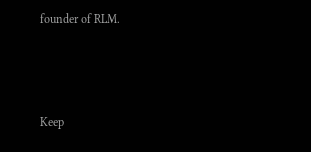founder of RLM.



Keep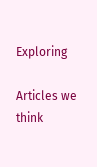Exploring

Articles we think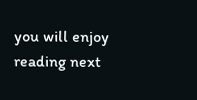you will enjoy reading next